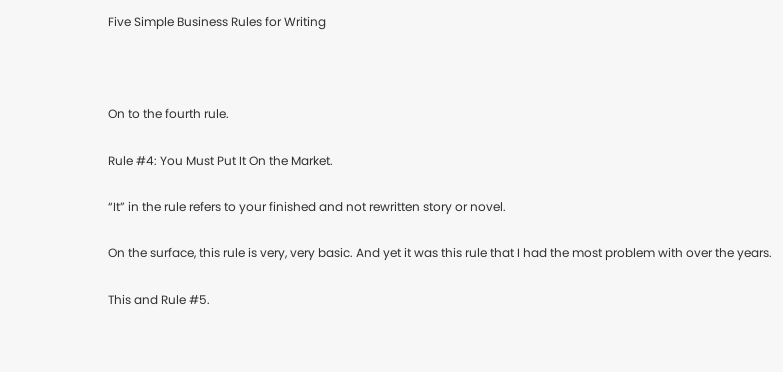Five Simple Business Rules for Writing



On to the fourth rule.

Rule #4: You Must Put It On the Market.

“It” in the rule refers to your finished and not rewritten story or novel.

On the surface, this rule is very, very basic. And yet it was this rule that I had the most problem with over the years.

This and Rule #5.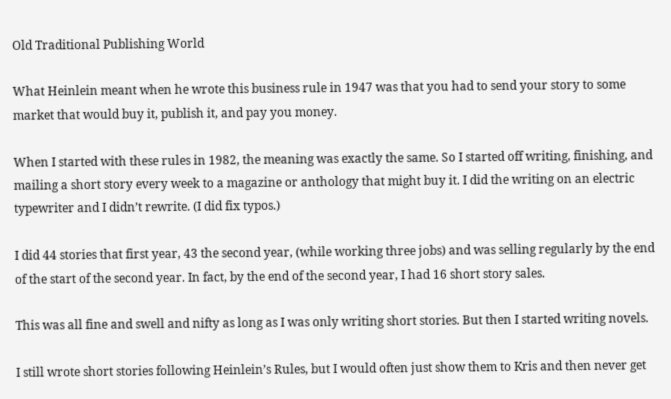Old Traditional Publishing World

What Heinlein meant when he wrote this business rule in 1947 was that you had to send your story to some market that would buy it, publish it, and pay you money.

When I started with these rules in 1982, the meaning was exactly the same. So I started off writing, finishing, and mailing a short story every week to a magazine or anthology that might buy it. I did the writing on an electric typewriter and I didn’t rewrite. (I did fix typos.)

I did 44 stories that first year, 43 the second year, (while working three jobs) and was selling regularly by the end of the start of the second year. In fact, by the end of the second year, I had 16 short story sales.

This was all fine and swell and nifty as long as I was only writing short stories. But then I started writing novels.

I still wrote short stories following Heinlein’s Rules, but I would often just show them to Kris and then never get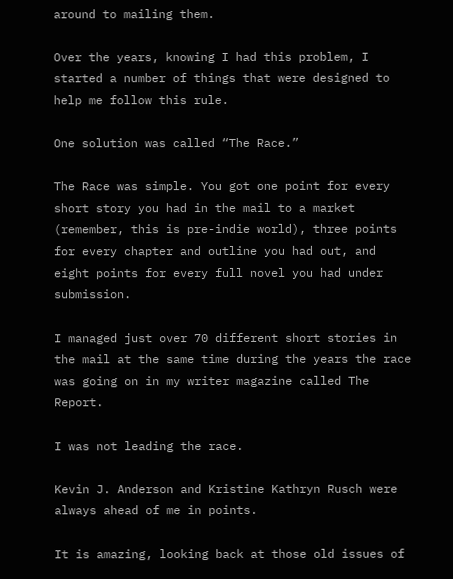around to mailing them.

Over the years, knowing I had this problem, I started a number of things that were designed to help me follow this rule.

One solution was called “The Race.”

The Race was simple. You got one point for every short story you had in the mail to a market (remember, this is pre-indie world), three points for every chapter and outline you had out, and eight points for every full novel you had under submission.

I managed just over 70 different short stories in the mail at the same time during the years the race was going on in my writer magazine called The Report.

I was not leading the race.

Kevin J. Anderson and Kristine Kathryn Rusch were always ahead of me in points.

It is amazing, looking back at those old issues of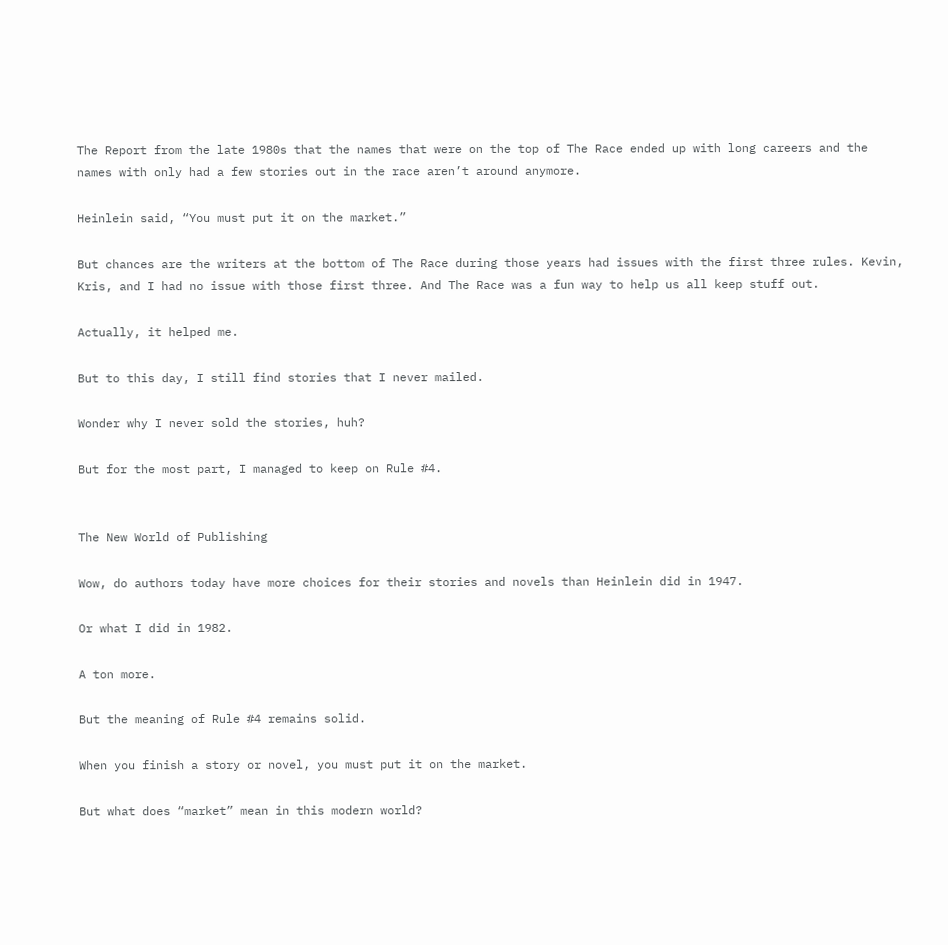The Report from the late 1980s that the names that were on the top of The Race ended up with long careers and the names with only had a few stories out in the race aren’t around anymore.

Heinlein said, “You must put it on the market.”

But chances are the writers at the bottom of The Race during those years had issues with the first three rules. Kevin, Kris, and I had no issue with those first three. And The Race was a fun way to help us all keep stuff out.

Actually, it helped me.

But to this day, I still find stories that I never mailed.

Wonder why I never sold the stories, huh?

But for the most part, I managed to keep on Rule #4.


The New World of Publishing

Wow, do authors today have more choices for their stories and novels than Heinlein did in 1947.

Or what I did in 1982.

A ton more.

But the meaning of Rule #4 remains solid.

When you finish a story or novel, you must put it on the market.

But what does “market” mean in this modern world?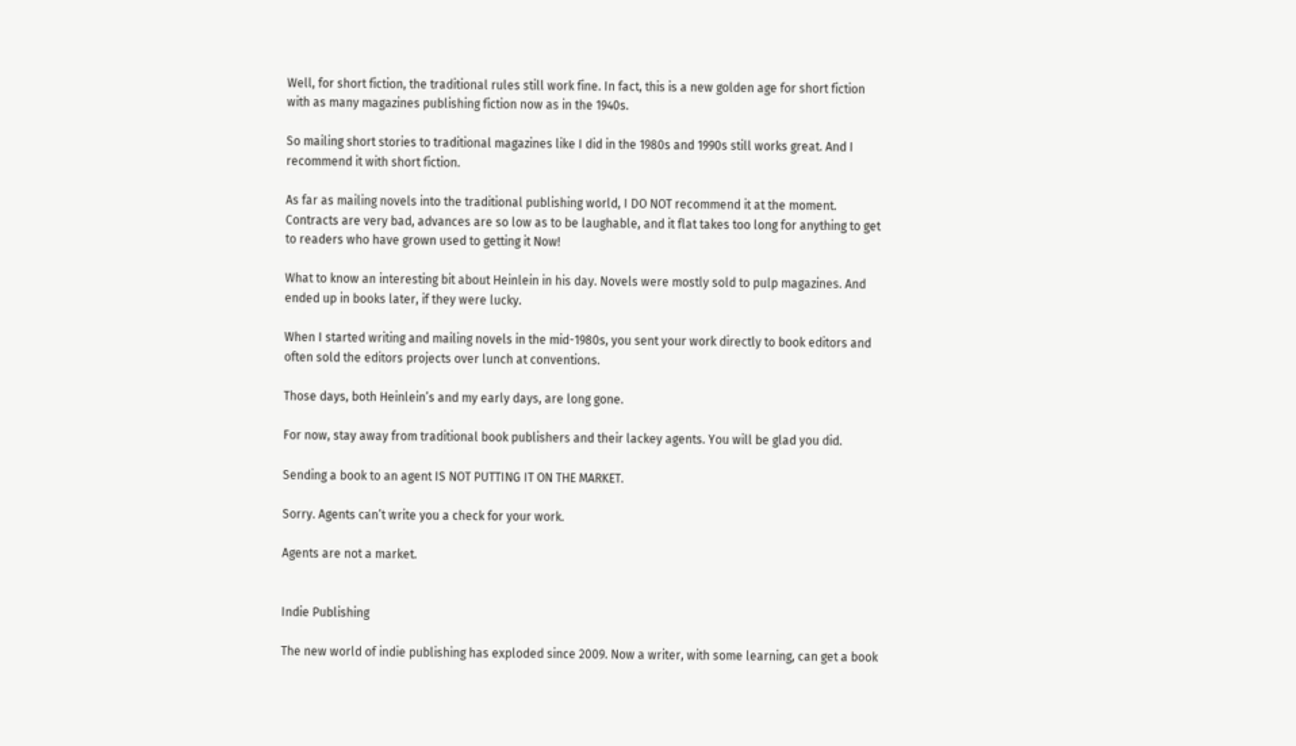Well, for short fiction, the traditional rules still work fine. In fact, this is a new golden age for short fiction with as many magazines publishing fiction now as in the 1940s.

So mailing short stories to traditional magazines like I did in the 1980s and 1990s still works great. And I recommend it with short fiction.

As far as mailing novels into the traditional publishing world, I DO NOT recommend it at the moment. Contracts are very bad, advances are so low as to be laughable, and it flat takes too long for anything to get to readers who have grown used to getting it Now!

What to know an interesting bit about Heinlein in his day. Novels were mostly sold to pulp magazines. And ended up in books later, if they were lucky.

When I started writing and mailing novels in the mid-1980s, you sent your work directly to book editors and often sold the editors projects over lunch at conventions.

Those days, both Heinlein’s and my early days, are long gone.

For now, stay away from traditional book publishers and their lackey agents. You will be glad you did.

Sending a book to an agent IS NOT PUTTING IT ON THE MARKET.

Sorry. Agents can’t write you a check for your work.

Agents are not a market.


Indie Publishing

The new world of indie publishing has exploded since 2009. Now a writer, with some learning, can get a book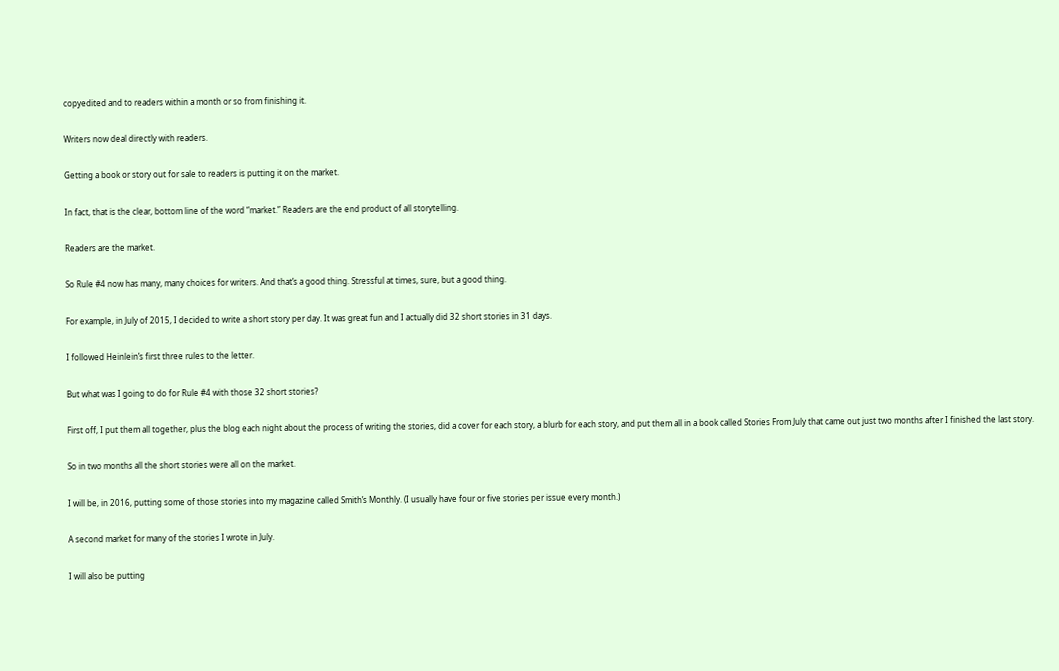copyedited and to readers within a month or so from finishing it.

Writers now deal directly with readers.

Getting a book or story out for sale to readers is putting it on the market.

In fact, that is the clear, bottom line of the word “market.” Readers are the end product of all storytelling.

Readers are the market.

So Rule #4 now has many, many choices for writers. And that’s a good thing. Stressful at times, sure, but a good thing.

For example, in July of 2015, I decided to write a short story per day. It was great fun and I actually did 32 short stories in 31 days.

I followed Heinlein’s first three rules to the letter.

But what was I going to do for Rule #4 with those 32 short stories?

First off, I put them all together, plus the blog each night about the process of writing the stories, did a cover for each story, a blurb for each story, and put them all in a book called Stories From July that came out just two months after I finished the last story.

So in two months all the short stories were all on the market.

I will be, in 2016, putting some of those stories into my magazine called Smith’s Monthly. (I usually have four or five stories per issue every month.)

A second market for many of the stories I wrote in July.

I will also be putting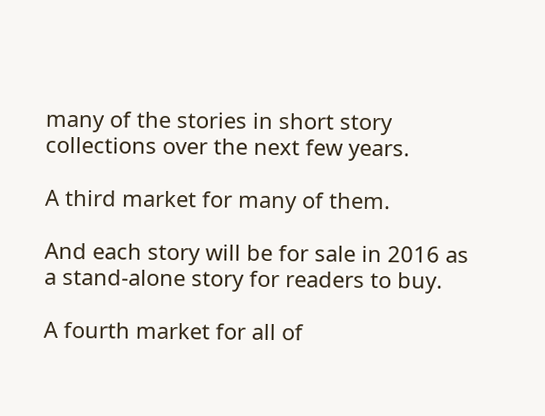many of the stories in short story collections over the next few years.

A third market for many of them.

And each story will be for sale in 2016 as a stand-alone story for readers to buy.

A fourth market for all of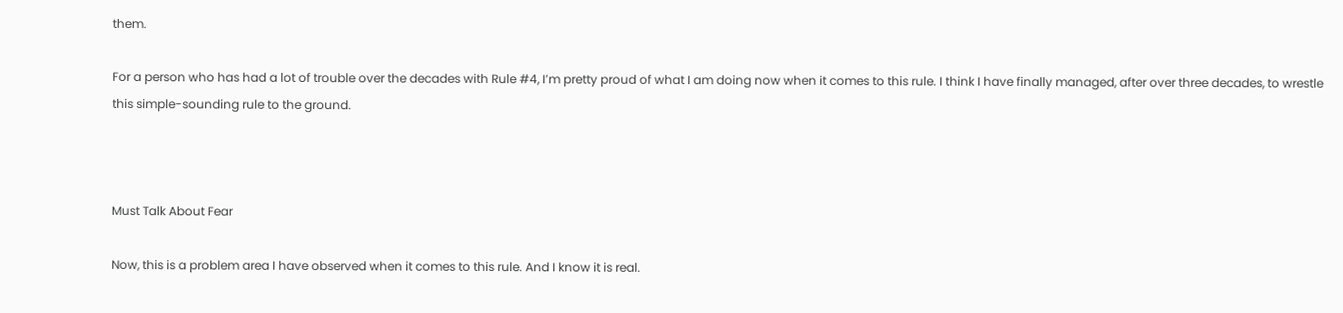them.

For a person who has had a lot of trouble over the decades with Rule #4, I’m pretty proud of what I am doing now when it comes to this rule. I think I have finally managed, after over three decades, to wrestle this simple-sounding rule to the ground.



Must Talk About Fear

Now, this is a problem area I have observed when it comes to this rule. And I know it is real.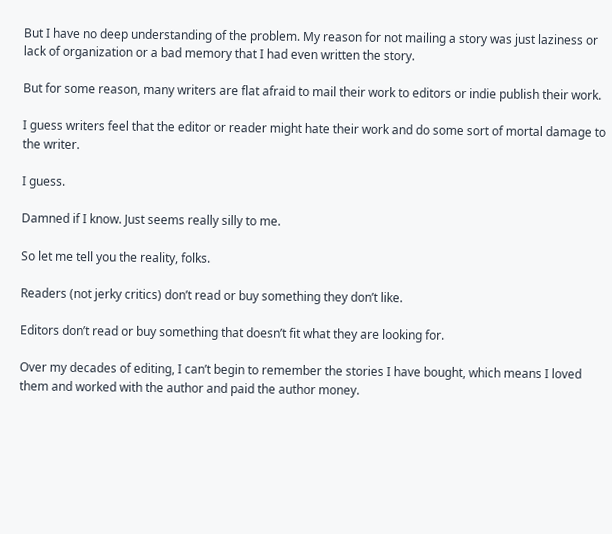But I have no deep understanding of the problem. My reason for not mailing a story was just laziness or lack of organization or a bad memory that I had even written the story.

But for some reason, many writers are flat afraid to mail their work to editors or indie publish their work.

I guess writers feel that the editor or reader might hate their work and do some sort of mortal damage to the writer.

I guess.

Damned if I know. Just seems really silly to me.

So let me tell you the reality, folks.

Readers (not jerky critics) don’t read or buy something they don’t like.

Editors don’t read or buy something that doesn’t fit what they are looking for.

Over my decades of editing, I can’t begin to remember the stories I have bought, which means I loved them and worked with the author and paid the author money.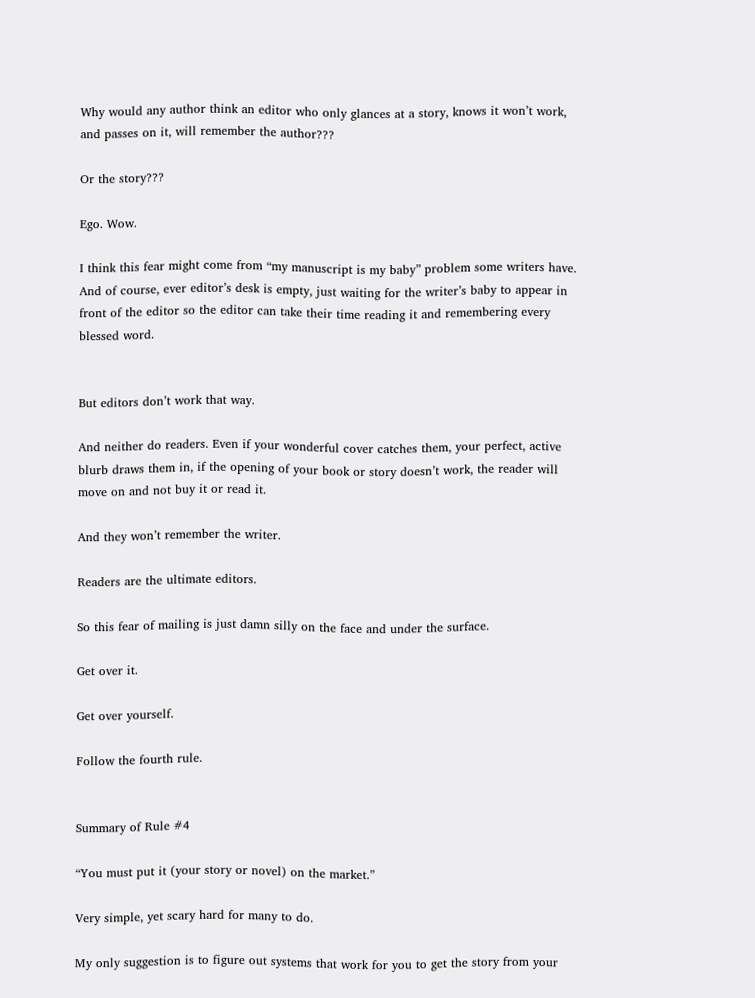Why would any author think an editor who only glances at a story, knows it won’t work, and passes on it, will remember the author???

Or the story???

Ego. Wow.

I think this fear might come from “my manuscript is my baby” problem some writers have. And of course, ever editor’s desk is empty, just waiting for the writer’s baby to appear in front of the editor so the editor can take their time reading it and remembering every blessed word.


But editors don’t work that way.

And neither do readers. Even if your wonderful cover catches them, your perfect, active blurb draws them in, if the opening of your book or story doesn’t work, the reader will move on and not buy it or read it.

And they won’t remember the writer.

Readers are the ultimate editors.

So this fear of mailing is just damn silly on the face and under the surface.

Get over it.

Get over yourself.

Follow the fourth rule.


Summary of Rule #4

“You must put it (your story or novel) on the market.”

Very simple, yet scary hard for many to do.

My only suggestion is to figure out systems that work for you to get the story from your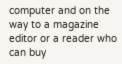computer and on the way to a magazine editor or a reader who can buy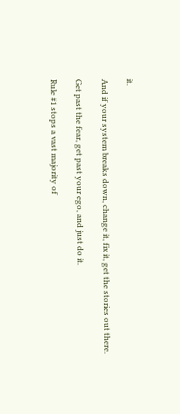it.

And if your system breaks down, change it, fix it, get the stories out there.

Get past the fear, get past your ego, and just do it.

Rule #1 stops a vast majority of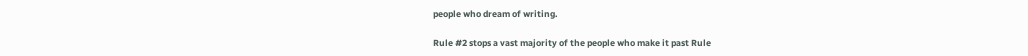people who dream of writing.

Rule #2 stops a vast majority of the people who make it past Rule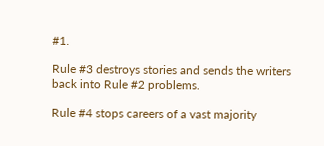#1.

Rule #3 destroys stories and sends the writers back into Rule #2 problems.

Rule #4 stops careers of a vast majority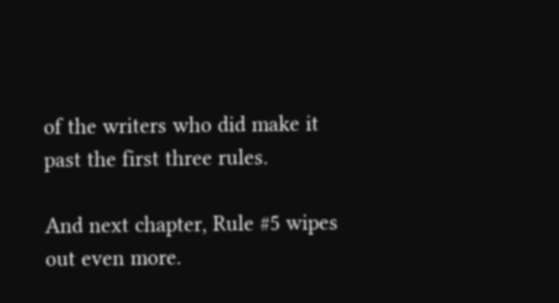of the writers who did make it past the first three rules.

And next chapter, Rule #5 wipes out even more.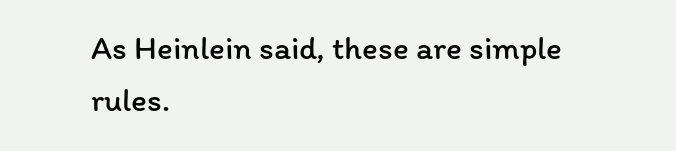As Heinlein said, these are simple rules.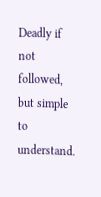Deadly if not followed, but simple to understand.